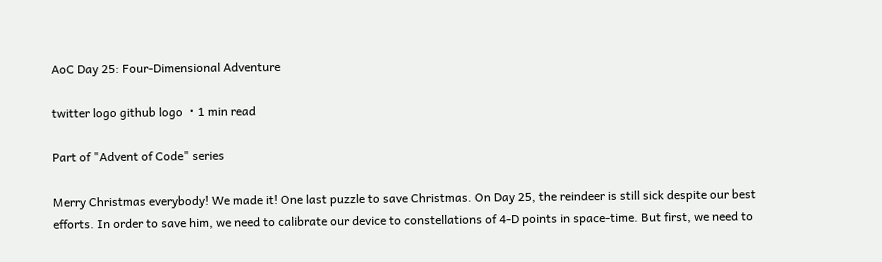AoC Day 25: Four-Dimensional Adventure

twitter logo github logo ・1 min read

Part of "Advent of Code" series

Merry Christmas everybody! We made it! One last puzzle to save Christmas. On Day 25, the reindeer is still sick despite our best efforts. In order to save him, we need to calibrate our device to constellations of 4-D points in space-time. But first, we need to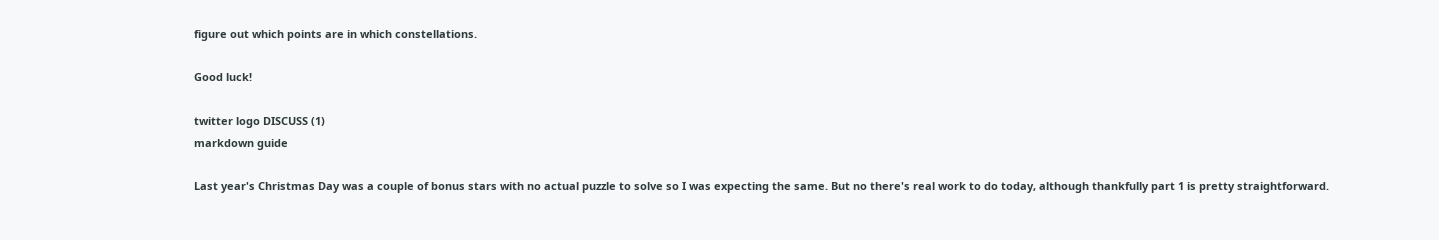figure out which points are in which constellations.

Good luck!

twitter logo DISCUSS (1)
markdown guide

Last year's Christmas Day was a couple of bonus stars with no actual puzzle to solve so I was expecting the same. But no there's real work to do today, although thankfully part 1 is pretty straightforward.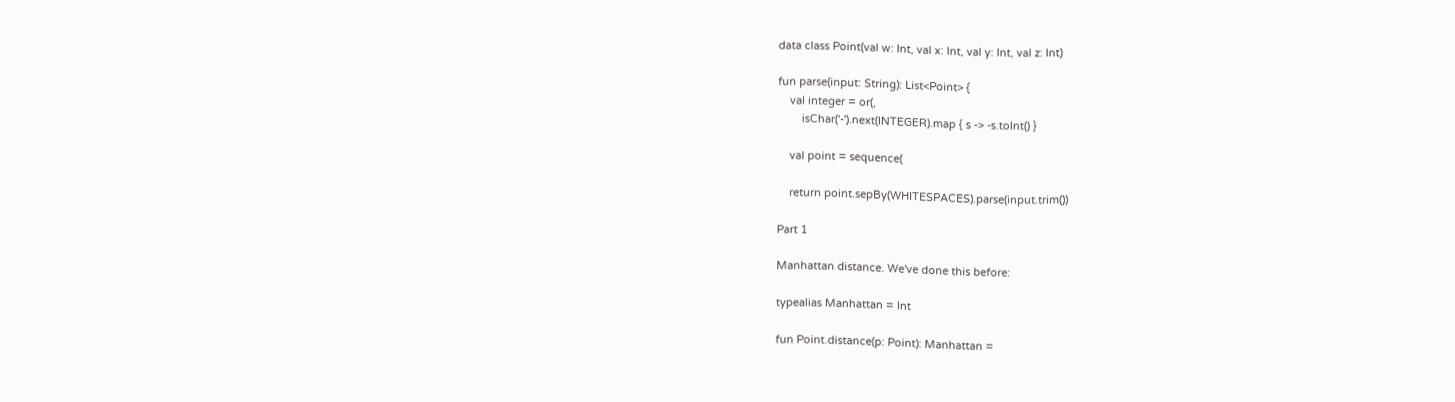data class Point(val w: Int, val x: Int, val y: Int, val z: Int)

fun parse(input: String): List<Point> {
    val integer = or(,
        isChar('-').next(INTEGER).map { s -> -s.toInt() }

    val point = sequence(

    return point.sepBy(WHITESPACES).parse(input.trim())

Part 1

Manhattan distance. We've done this before:

typealias Manhattan = Int

fun Point.distance(p: Point): Manhattan =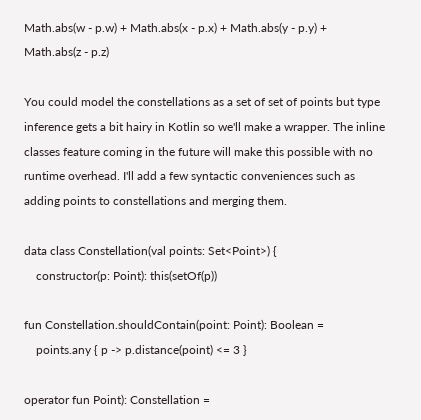Math.abs(w - p.w) + Math.abs(x - p.x) + Math.abs(y - p.y) + Math.abs(z - p.z)

You could model the constellations as a set of set of points but type inference gets a bit hairy in Kotlin so we'll make a wrapper. The inline classes feature coming in the future will make this possible with no runtime overhead. I'll add a few syntactic conveniences such as adding points to constellations and merging them.

data class Constellation(val points: Set<Point>) {
    constructor(p: Point): this(setOf(p))

fun Constellation.shouldContain(point: Point): Boolean =
    points.any { p -> p.distance(point) <= 3 }

operator fun Point): Constellation =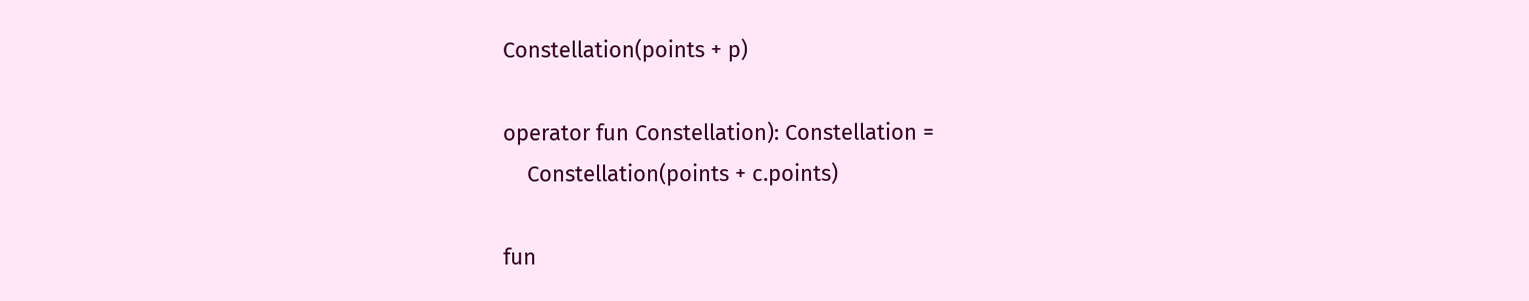Constellation(points + p)

operator fun Constellation): Constellation =
    Constellation(points + c.points)

fun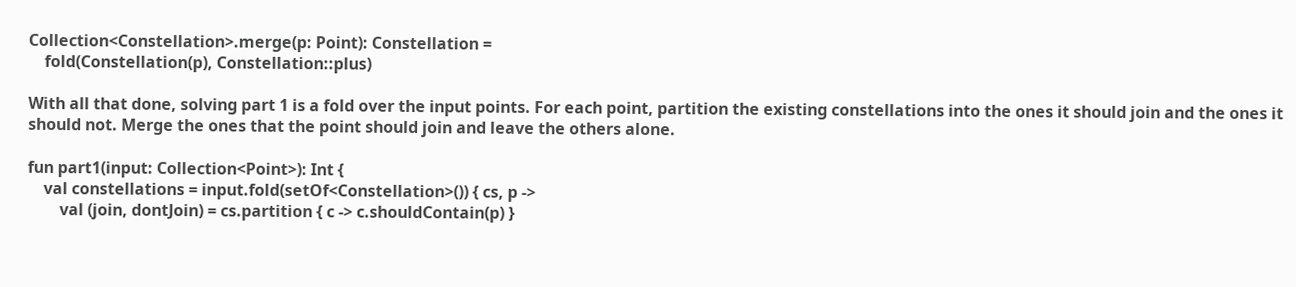Collection<Constellation>.merge(p: Point): Constellation =
    fold(Constellation(p), Constellation::plus)

With all that done, solving part 1 is a fold over the input points. For each point, partition the existing constellations into the ones it should join and the ones it should not. Merge the ones that the point should join and leave the others alone.

fun part1(input: Collection<Point>): Int {
    val constellations = input.fold(setOf<Constellation>()) { cs, p ->
        val (join, dontJoin) = cs.partition { c -> c.shouldContain(p) }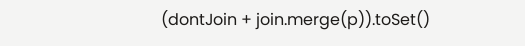(dontJoin + join.merge(p)).toSet()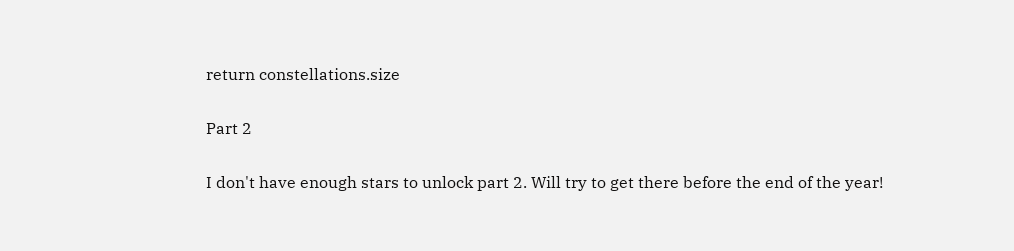return constellations.size

Part 2

I don't have enough stars to unlock part 2. Will try to get there before the end of the year!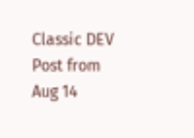Classic DEV Post from Aug 14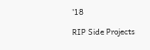'18

RIP Side Projects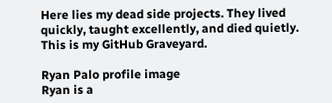Here lies my dead side projects. They lived quickly, taught excellently, and died quietly. This is my GitHub Graveyard.

Ryan Palo profile image
Ryan is a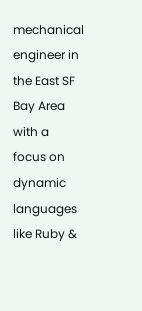mechanical engineer in the East SF Bay Area with a focus on dynamic languages like Ruby &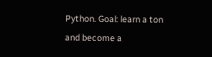Python. Goal: learn a ton and become a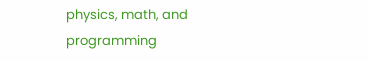physics, math, and programming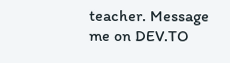teacher. Message me on DEV.TO